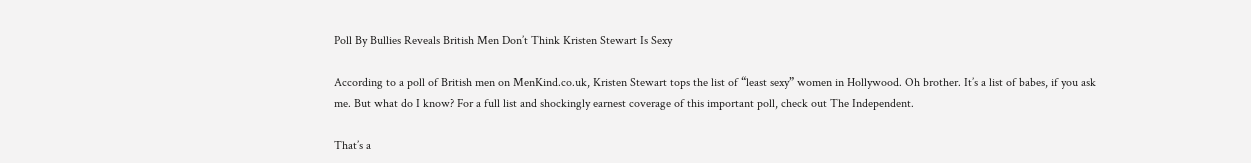Poll By Bullies Reveals British Men Don’t Think Kristen Stewart Is Sexy

According to a poll of British men on MenKind.co.uk, Kristen Stewart tops the list of “least sexy” women in Hollywood. Oh brother. It’s a list of babes, if you ask me. But what do I know? For a full list and shockingly earnest coverage of this important poll, check out The Independent.

That’s a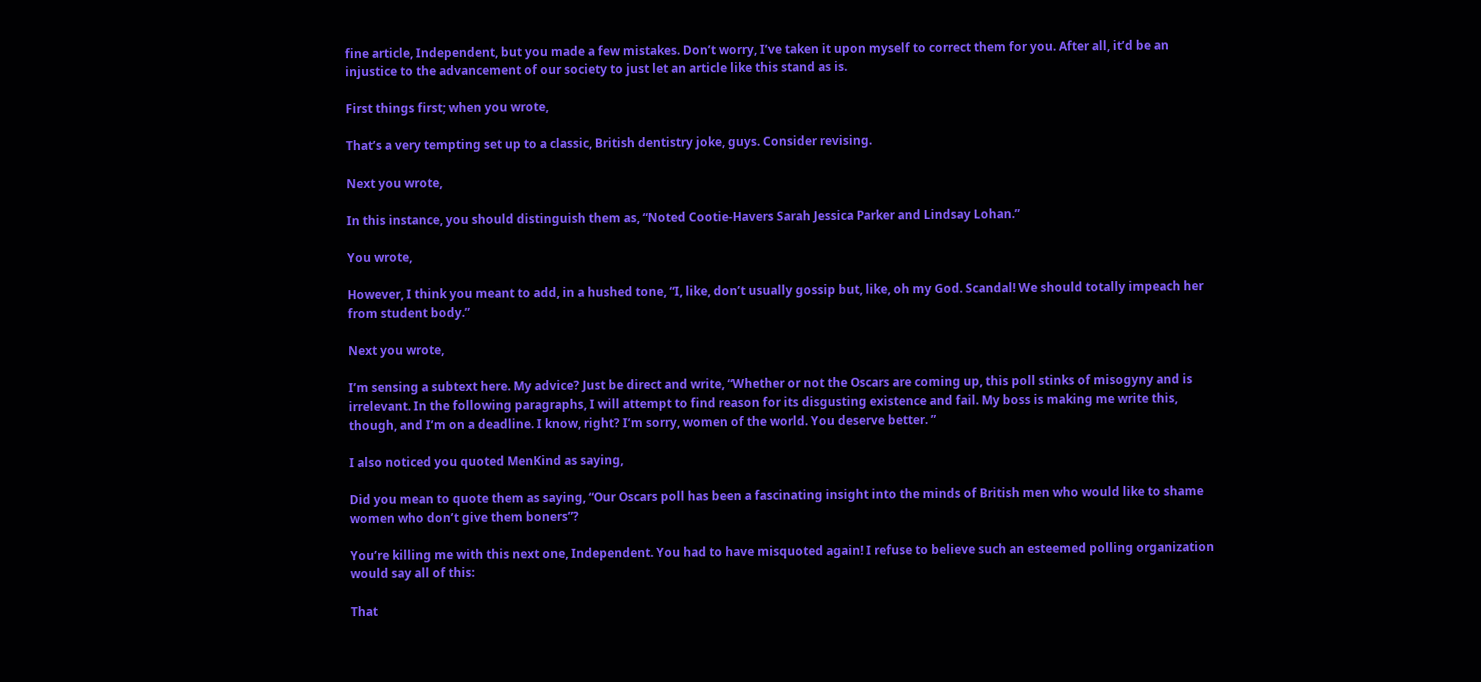fine article, Independent, but you made a few mistakes. Don’t worry, I’ve taken it upon myself to correct them for you. After all, it’d be an injustice to the advancement of our society to just let an article like this stand as is.

First things first; when you wrote,

That’s a very tempting set up to a classic, British dentistry joke, guys. Consider revising.

Next you wrote,

In this instance, you should distinguish them as, “Noted Cootie-Havers Sarah Jessica Parker and Lindsay Lohan.”

You wrote,

However, I think you meant to add, in a hushed tone, “I, like, don’t usually gossip but, like, oh my God. Scandal! We should totally impeach her from student body.”

Next you wrote,

I’m sensing a subtext here. My advice? Just be direct and write, “Whether or not the Oscars are coming up, this poll stinks of misogyny and is irrelevant. In the following paragraphs, I will attempt to find reason for its disgusting existence and fail. My boss is making me write this, though, and I’m on a deadline. I know, right? I’m sorry, women of the world. You deserve better. ”

I also noticed you quoted MenKind as saying,

Did you mean to quote them as saying, “Our Oscars poll has been a fascinating insight into the minds of British men who would like to shame women who don’t give them boners”?

You’re killing me with this next one, Independent. You had to have misquoted again! I refuse to believe such an esteemed polling organization would say all of this:

That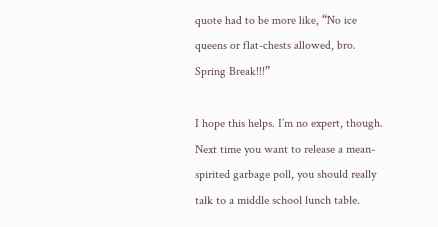quote had to be more like, “No ice queens or flat-chests allowed, bro. Spring Break!!!”

I hope this helps. I’m no expert, though. Next time you want to release a mean-spirited garbage poll, you should really talk to a middle school lunch table.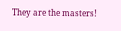They are the masters!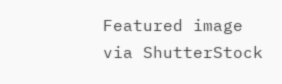Featured image via ShutterStock